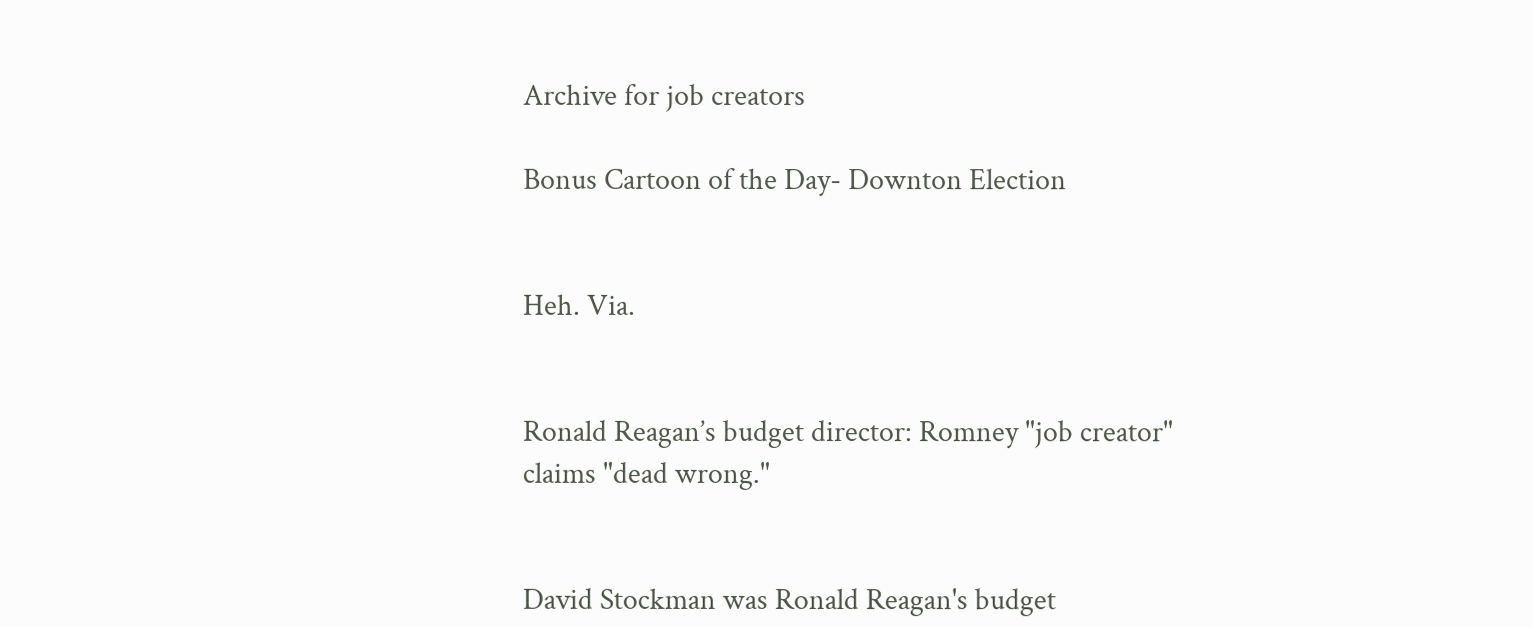Archive for job creators

Bonus Cartoon of the Day- Downton Election


Heh. Via.


Ronald Reagan’s budget director: Romney "job creator" claims "dead wrong."


David Stockman was Ronald Reagan's budget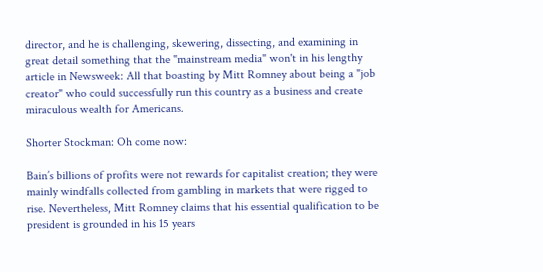director, and he is challenging, skewering, dissecting, and examining in great detail something that the "mainstream media" won't in his lengthy article in Newsweek: All that boasting by Mitt Romney about being a "job creator" who could successfully run this country as a business and create miraculous wealth for Americans.

Shorter Stockman: Oh come now:

Bain’s billions of profits were not rewards for capitalist creation; they were mainly windfalls collected from gambling in markets that were rigged to rise. Nevertheless, Mitt Romney claims that his essential qualification to be president is grounded in his 15 years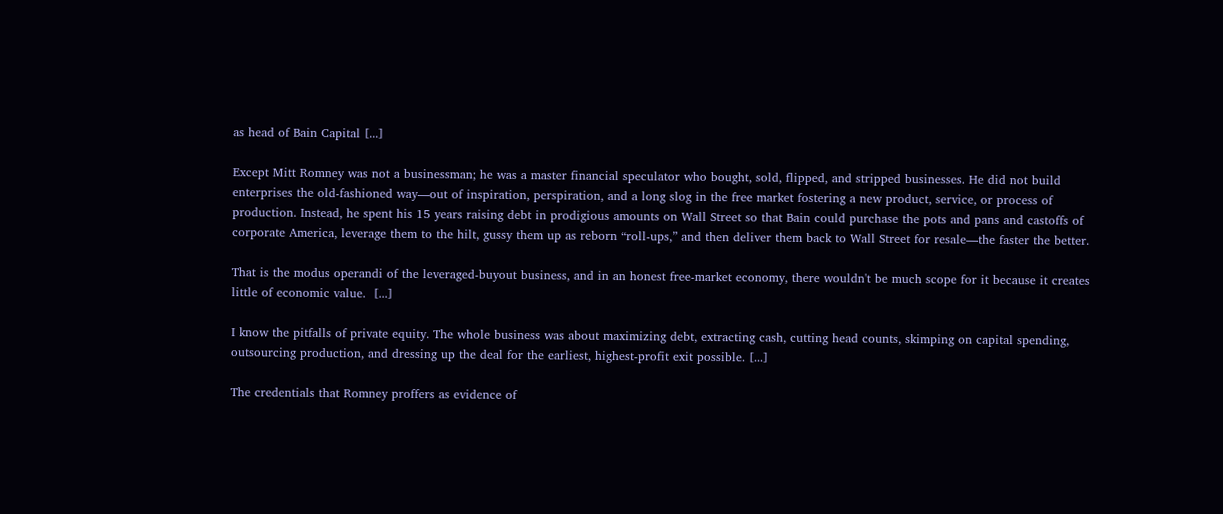as head of Bain Capital [...]

Except Mitt Romney was not a businessman; he was a master financial speculator who bought, sold, flipped, and stripped businesses. He did not build enterprises the old-fashioned way—out of inspiration, perspiration, and a long slog in the free market fostering a new product, service, or process of production. Instead, he spent his 15 years raising debt in prodigious amounts on Wall Street so that Bain could purchase the pots and pans and castoffs of corporate America, leverage them to the hilt, gussy them up as reborn “roll-ups,” and then deliver them back to Wall Street for resale—the faster the better.

That is the modus operandi of the leveraged-buyout business, and in an honest free-market economy, there wouldn't be much scope for it because it creates little of economic value.  [...]

I know the pitfalls of private equity. The whole business was about maximizing debt, extracting cash, cutting head counts, skimping on capital spending, outsourcing production, and dressing up the deal for the earliest, highest-profit exit possible. [...]

The credentials that Romney proffers as evidence of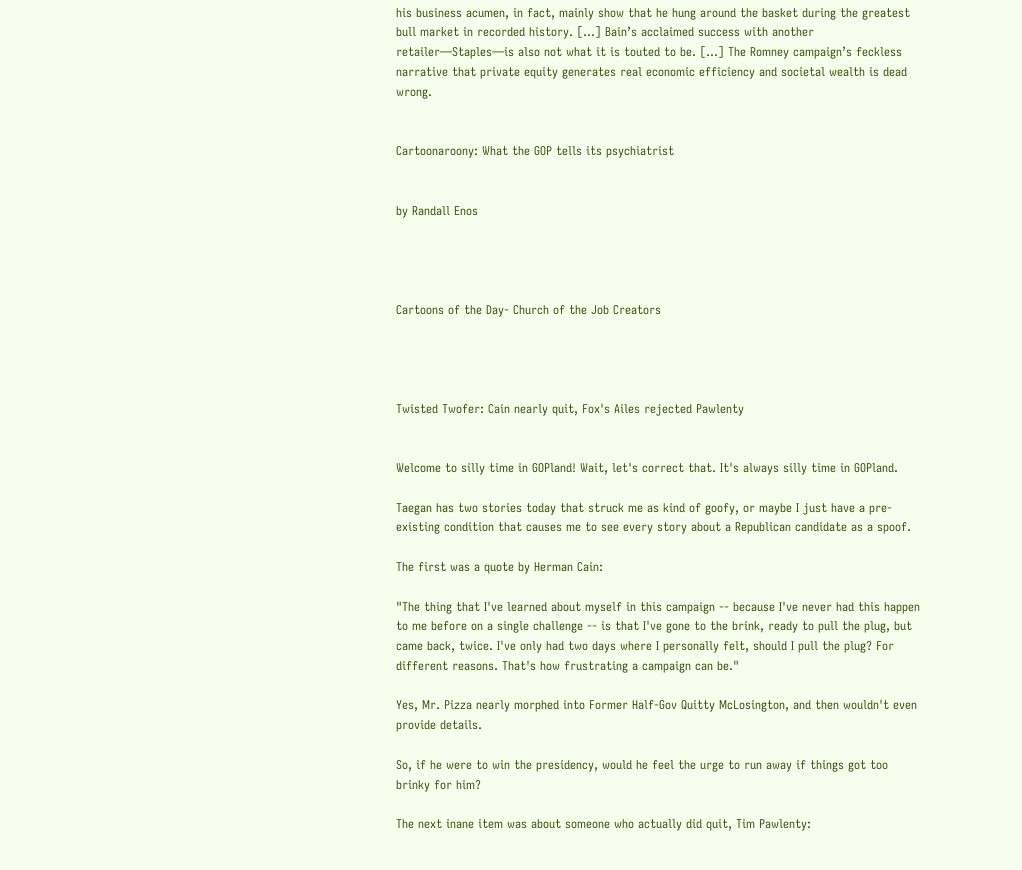his business acumen, in fact, mainly show that he hung around the basket during the greatest bull market in recorded history. [...] Bain’s acclaimed success with another retailer—Staples—is also not what it is touted to be. [...] The Romney campaign’s feckless narrative that private equity generates real economic efficiency and societal wealth is dead wrong.


Cartoonaroony: What the GOP tells its psychiatrist


by Randall Enos




Cartoons of the Day- Church of the Job Creators




Twisted Twofer: Cain nearly quit, Fox's Ailes rejected Pawlenty


Welcome to silly time in GOPland! Wait, let's correct that. It's always silly time in GOPland.

Taegan has two stories today that struck me as kind of goofy, or maybe I just have a pre-existing condition that causes me to see every story about a Republican candidate as a spoof.

The first was a quote by Herman Cain:

"The thing that I've learned about myself in this campaign -- because I've never had this happen to me before on a single challenge -- is that I've gone to the brink, ready to pull the plug, but came back, twice. I've only had two days where I personally felt, should I pull the plug? For different reasons. That's how frustrating a campaign can be."

Yes, Mr. Pizza nearly morphed into Former Half-Gov Quitty McLosington, and then wouldn't even provide details.

So, if he were to win the presidency, would he feel the urge to run away if things got too brinky for him?

The next inane item was about someone who actually did quit, Tim Pawlenty: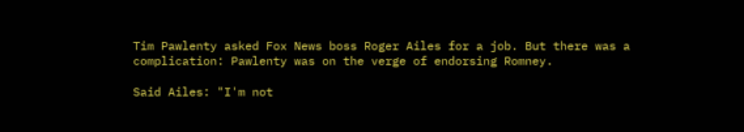Tim Pawlenty asked Fox News boss Roger Ailes for a job. But there was a complication: Pawlenty was on the verge of endorsing Romney.

Said Ailes: "I'm not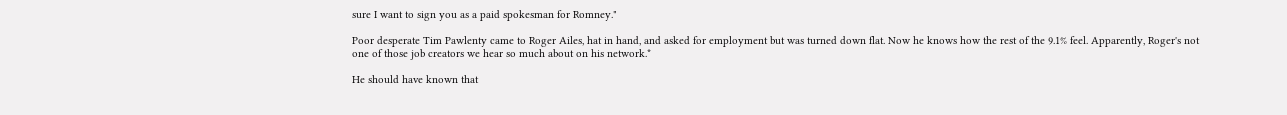sure I want to sign you as a paid spokesman for Romney."

Poor desperate Tim Pawlenty came to Roger Ailes, hat in hand, and asked for employment but was turned down flat. Now he knows how the rest of the 9.1% feel. Apparently, Roger's not one of those job creators we hear so much about on his network.*

He should have known that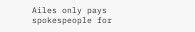Ailes only pays spokespeople for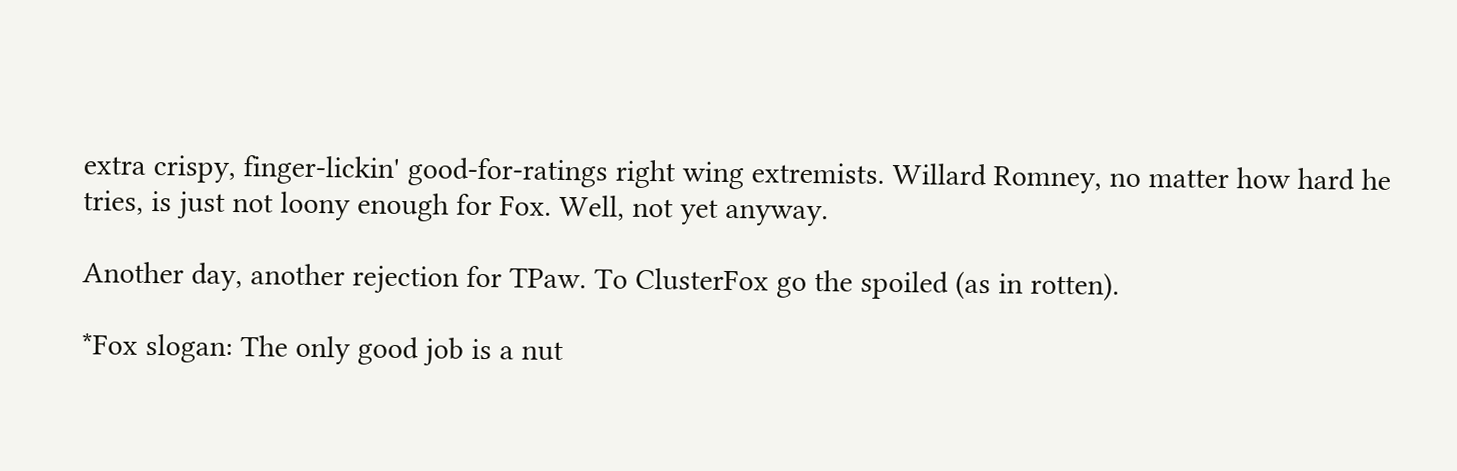extra crispy, finger-lickin' good-for-ratings right wing extremists. Willard Romney, no matter how hard he tries, is just not loony enough for Fox. Well, not yet anyway.

Another day, another rejection for TPaw. To ClusterFox go the spoiled (as in rotten).

*Fox slogan: The only good job is a nut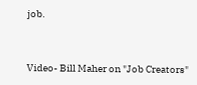job.


Video- Bill Maher on "Job Creators"